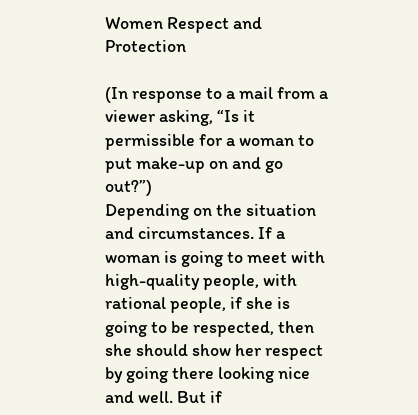Women Respect and Protection

(In response to a mail from a viewer asking, “Is it permissible for a woman to put make-up on and go out?”)
Depending on the situation and circumstances. If a woman is going to meet with high-quality people, with rational people, if she is going to be respected, then she should show her respect by going there looking nice and well. But if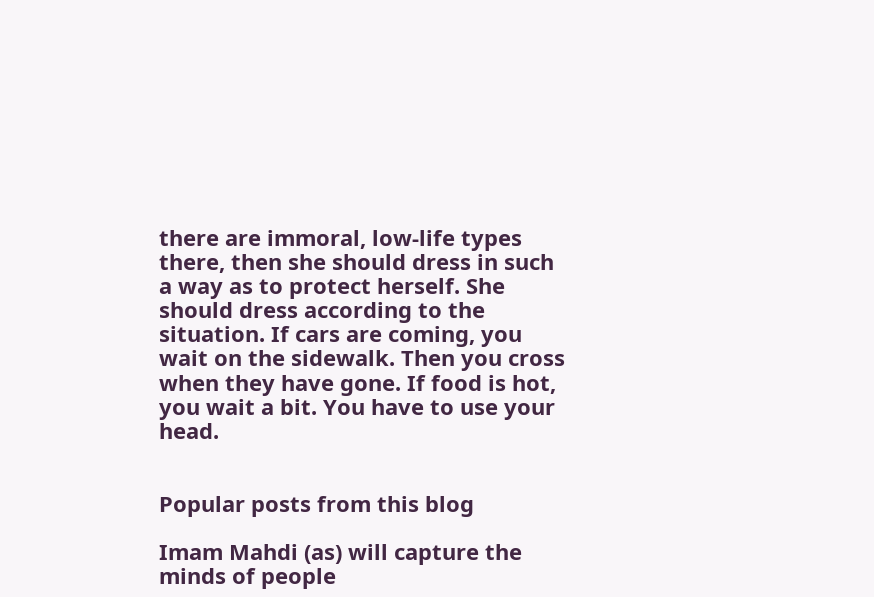there are immoral, low-life types there, then she should dress in such a way as to protect herself. She should dress according to the situation. If cars are coming, you wait on the sidewalk. Then you cross when they have gone. If food is hot, you wait a bit. You have to use your head.


Popular posts from this blog

Imam Mahdi (as) will capture the minds of people